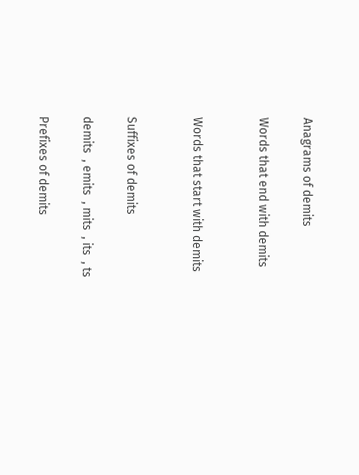Anagrams of demits

Words that end with demits


Words that start with demits


Suffixes of demits

demits  , emits  , mits  , its  , ts

Prefixes of demits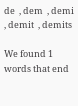de  , dem  , demi  , demit  , demits

We found 1 words that end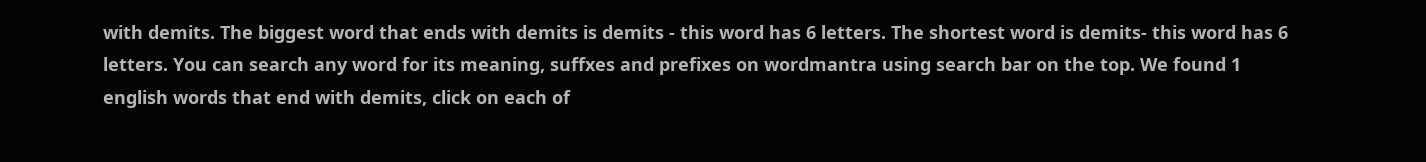with demits. The biggest word that ends with demits is demits - this word has 6 letters. The shortest word is demits- this word has 6 letters. You can search any word for its meaning, suffxes and prefixes on wordmantra using search bar on the top. We found 1 english words that end with demits, click on each of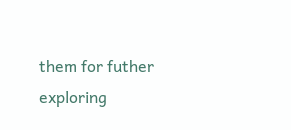them for futher exploring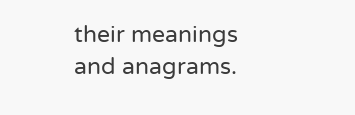their meanings and anagrams.